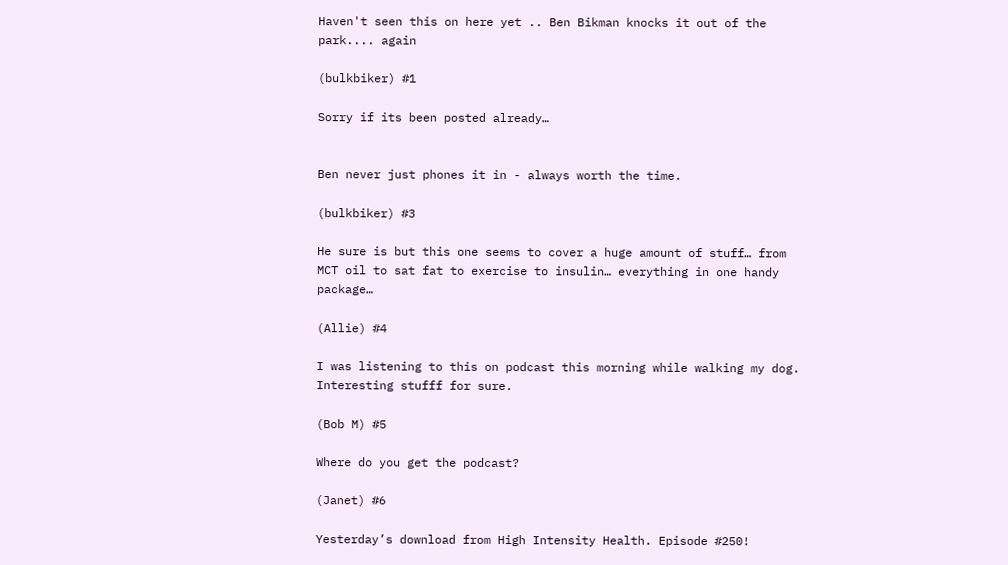Haven't seen this on here yet .. Ben Bikman knocks it out of the park.... again

(bulkbiker) #1

Sorry if its been posted already…


Ben never just phones it in - always worth the time.

(bulkbiker) #3

He sure is but this one seems to cover a huge amount of stuff… from MCT oil to sat fat to exercise to insulin… everything in one handy package…

(Allie) #4

I was listening to this on podcast this morning while walking my dog. Interesting stufff for sure.

(Bob M) #5

Where do you get the podcast?

(Janet) #6

Yesterday’s download from High Intensity Health. Episode #250!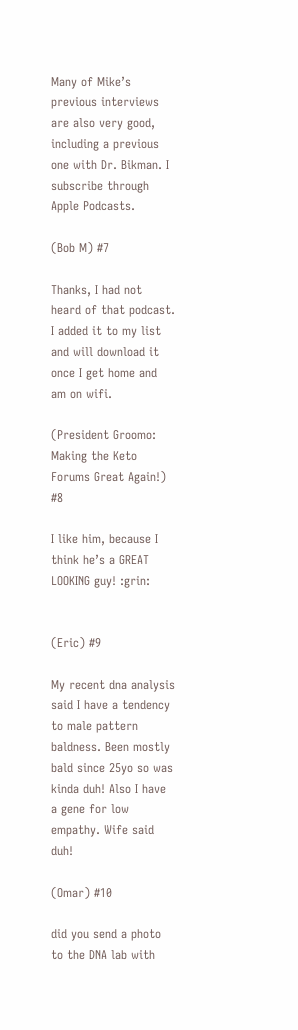Many of Mike’s previous interviews are also very good, including a previous one with Dr. Bikman. I subscribe through Apple Podcasts.

(Bob M) #7

Thanks, I had not heard of that podcast. I added it to my list and will download it once I get home and am on wifi.

(President Groomo: Making the Keto Forums Great Again!) #8

I like him, because I think he’s a GREAT LOOKING guy! :grin:


(Eric) #9

My recent dna analysis said I have a tendency to male pattern baldness. Been mostly bald since 25yo so was kinda duh! Also I have a gene for low empathy. Wife said duh!

(Omar) #10

did you send a photo to the DNA lab with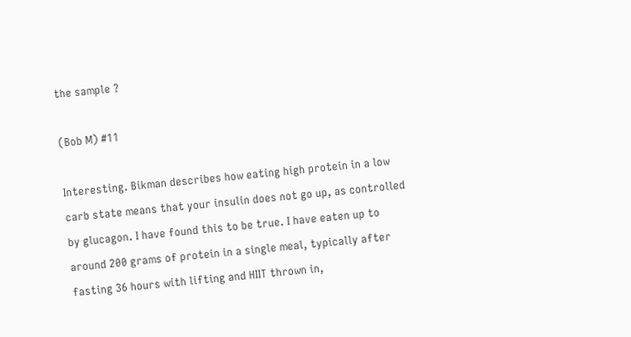the sample ?

(Bob M) #11

Interesting. Bikman describes how eating high protein in a low carb state means that your insulin does not go up, as controlled by glucagon. I have found this to be true. I have eaten up to around 200 grams of protein in a single meal, typically after fasting 36 hours with lifting and HIIT thrown in,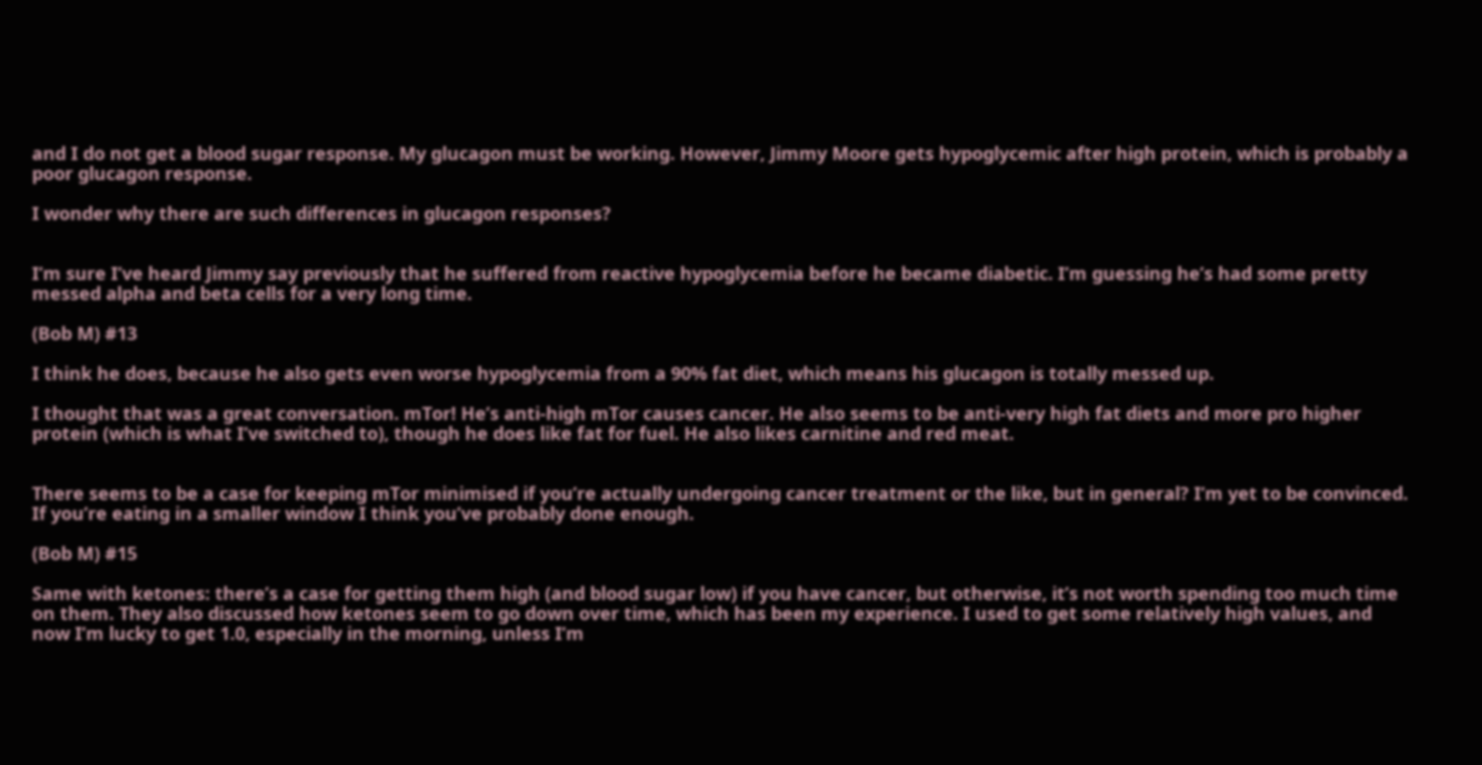and I do not get a blood sugar response. My glucagon must be working. However, Jimmy Moore gets hypoglycemic after high protein, which is probably a poor glucagon response.

I wonder why there are such differences in glucagon responses?


I’m sure I’ve heard Jimmy say previously that he suffered from reactive hypoglycemia before he became diabetic. I’m guessing he’s had some pretty messed alpha and beta cells for a very long time.

(Bob M) #13

I think he does, because he also gets even worse hypoglycemia from a 90% fat diet, which means his glucagon is totally messed up.

I thought that was a great conversation. mTor! He’s anti-high mTor causes cancer. He also seems to be anti-very high fat diets and more pro higher protein (which is what I’ve switched to), though he does like fat for fuel. He also likes carnitine and red meat.


There seems to be a case for keeping mTor minimised if you’re actually undergoing cancer treatment or the like, but in general? I’m yet to be convinced. If you’re eating in a smaller window I think you’ve probably done enough.

(Bob M) #15

Same with ketones: there’s a case for getting them high (and blood sugar low) if you have cancer, but otherwise, it’s not worth spending too much time on them. They also discussed how ketones seem to go down over time, which has been my experience. I used to get some relatively high values, and now I’m lucky to get 1.0, especially in the morning, unless I’m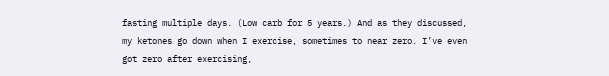fasting multiple days. (Low carb for 5 years.) And as they discussed, my ketones go down when I exercise, sometimes to near zero. I’ve even got zero after exercising,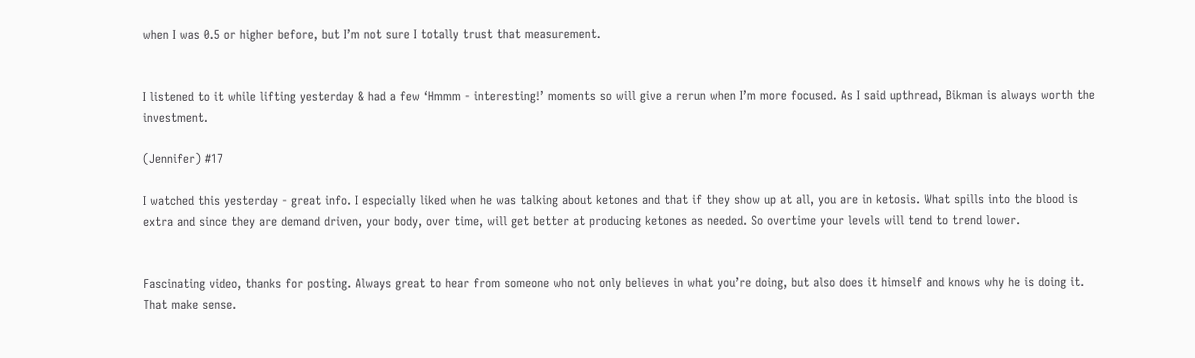when I was 0.5 or higher before, but I’m not sure I totally trust that measurement.


I listened to it while lifting yesterday & had a few ‘Hmmm - interesting!’ moments so will give a rerun when I’m more focused. As I said upthread, Bikman is always worth the investment.

(Jennifer) #17

I watched this yesterday - great info. I especially liked when he was talking about ketones and that if they show up at all, you are in ketosis. What spills into the blood is extra and since they are demand driven, your body, over time, will get better at producing ketones as needed. So overtime your levels will tend to trend lower.


Fascinating video, thanks for posting. Always great to hear from someone who not only believes in what you’re doing, but also does it himself and knows why he is doing it. That make sense.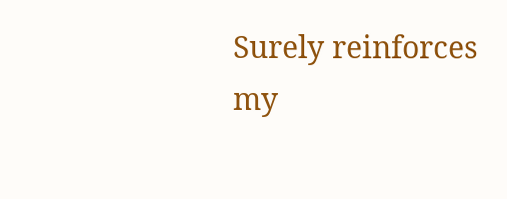Surely reinforces my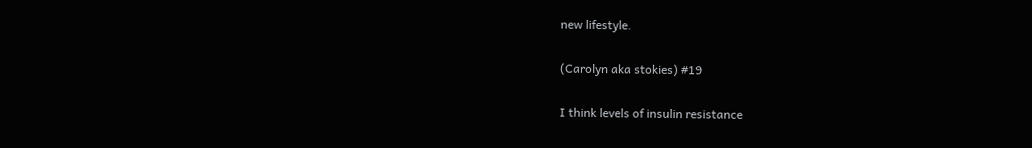new lifestyle.

(Carolyn aka stokies) #19

I think levels of insulin resistance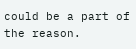could be a part of the reason.